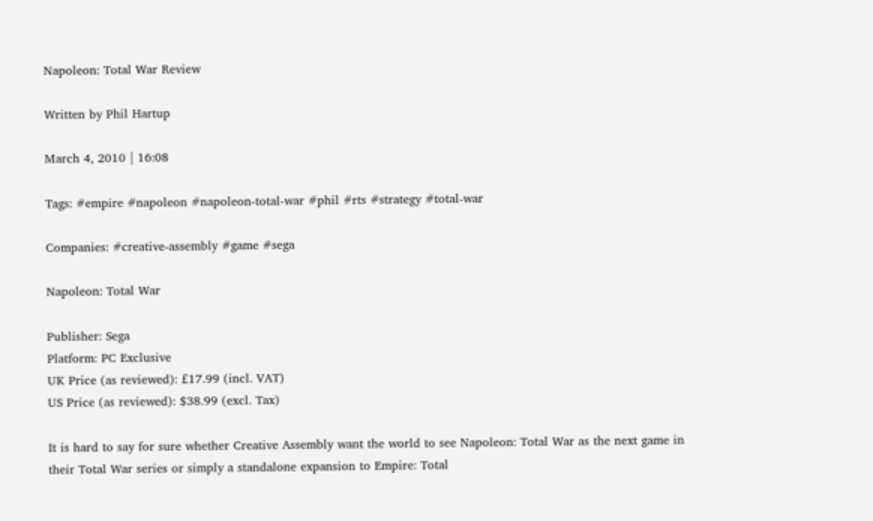Napoleon: Total War Review

Written by Phil Hartup

March 4, 2010 | 16:08

Tags: #empire #napoleon #napoleon-total-war #phil #rts #strategy #total-war

Companies: #creative-assembly #game #sega

Napoleon: Total War

Publisher: Sega
Platform: PC Exclusive
UK Price (as reviewed): £17.99 (incl. VAT)
US Price (as reviewed): $38.99 (excl. Tax)

It is hard to say for sure whether Creative Assembly want the world to see Napoleon: Total War as the next game in their Total War series or simply a standalone expansion to Empire: Total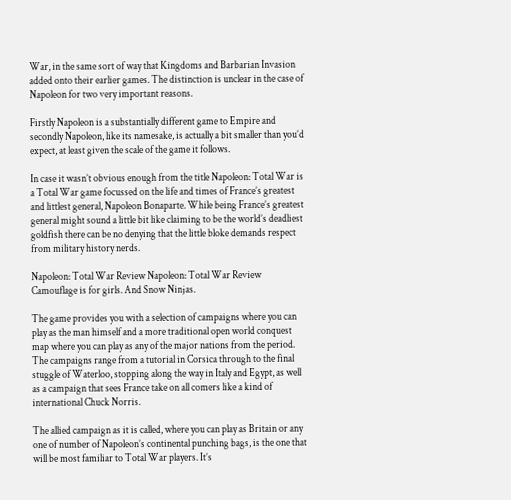War, in the same sort of way that Kingdoms and Barbarian Invasion added onto their earlier games. The distinction is unclear in the case of Napoleon for two very important reasons.

Firstly Napoleon is a substantially different game to Empire and secondly Napoleon, like its namesake, is actually a bit smaller than you’d expect, at least given the scale of the game it follows.

In case it wasn’t obvious enough from the title Napoleon: Total War is a Total War game focussed on the life and times of France’s greatest and littlest general, Napoleon Bonaparte. While being France’s greatest general might sound a little bit like claiming to be the world’s deadliest goldfish there can be no denying that the little bloke demands respect from military history nerds.

Napoleon: Total War Review Napoleon: Total War Review
Camouflage is for girls. And Snow Ninjas.

The game provides you with a selection of campaigns where you can play as the man himself and a more traditional open world conquest map where you can play as any of the major nations from the period. The campaigns range from a tutorial in Corsica through to the final stuggle of Waterloo, stopping along the way in Italy and Egypt, as well as a campaign that sees France take on all comers like a kind of international Chuck Norris.

The allied campaign as it is called, where you can play as Britain or any one of number of Napoleon’s continental punching bags, is the one that will be most familiar to Total War players. It’s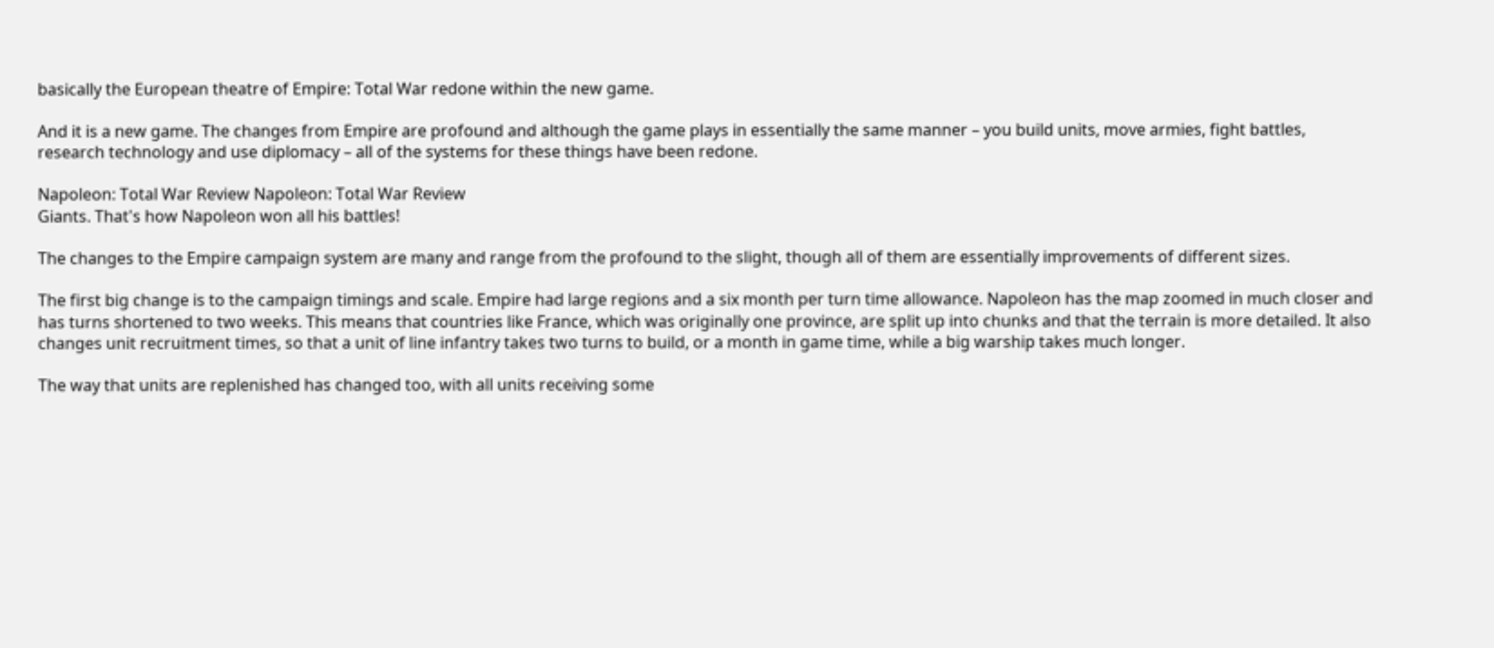basically the European theatre of Empire: Total War redone within the new game.

And it is a new game. The changes from Empire are profound and although the game plays in essentially the same manner – you build units, move armies, fight battles, research technology and use diplomacy – all of the systems for these things have been redone.

Napoleon: Total War Review Napoleon: Total War Review
Giants. That's how Napoleon won all his battles!

The changes to the Empire campaign system are many and range from the profound to the slight, though all of them are essentially improvements of different sizes.

The first big change is to the campaign timings and scale. Empire had large regions and a six month per turn time allowance. Napoleon has the map zoomed in much closer and has turns shortened to two weeks. This means that countries like France, which was originally one province, are split up into chunks and that the terrain is more detailed. It also changes unit recruitment times, so that a unit of line infantry takes two turns to build, or a month in game time, while a big warship takes much longer.

The way that units are replenished has changed too, with all units receiving some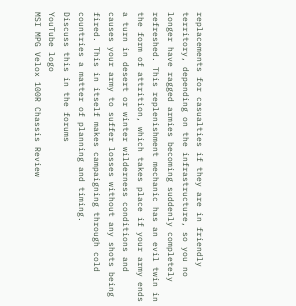replacements for casualties if they are in friendly territory, depending on the infrastructure, so you no longer have ragged armies becoming suddenly completely refreshed. This replenishment mechanic has an evil twin in the form of attrition, which takes place if your army ends a turn in desert or winter wilderness conditions and causes your army to suffer losses without any shots being fired. This in itself makes campaigning through cold countries a matter of planning and timing.
Discuss this in the forums
YouTube logo
MSI MPG Velox 100R Chassis Review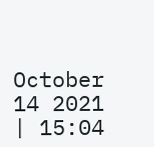October 14 2021 | 15:04